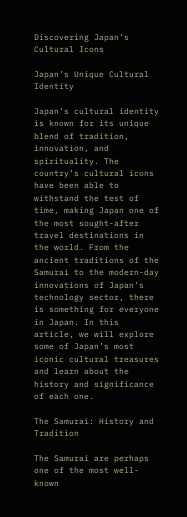Discovering Japan’s Cultural Icons

Japan’s Unique Cultural Identity

Japan’s cultural identity is known for its unique blend of tradition, innovation, and spirituality. The country’s cultural icons have been able to withstand the test of time, making Japan one of the most sought-after travel destinations in the world. From the ancient traditions of the Samurai to the modern-day innovations of Japan’s technology sector, there is something for everyone in Japan. In this article, we will explore some of Japan’s most iconic cultural treasures and learn about the history and significance of each one.

The Samurai: History and Tradition

The Samurai are perhaps one of the most well-known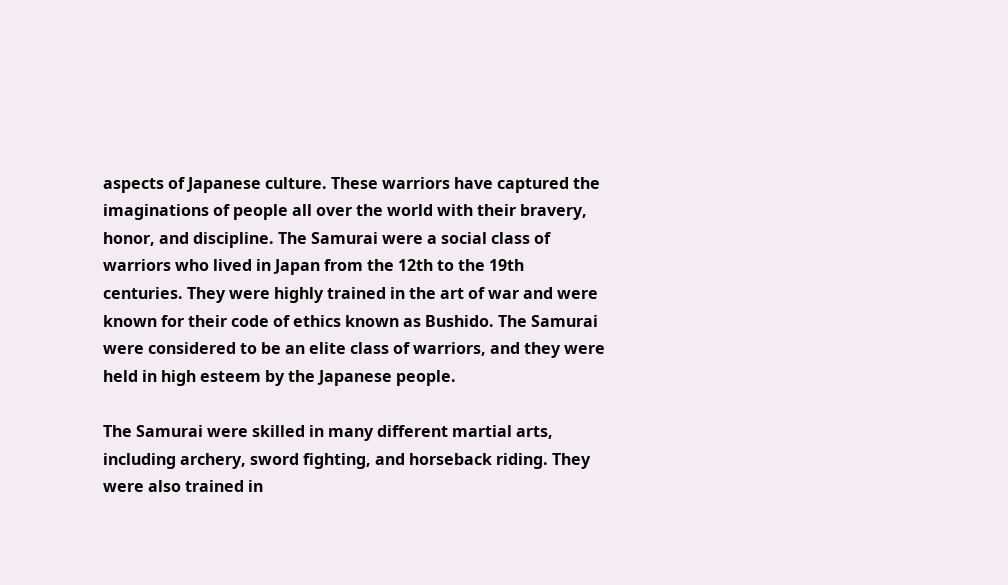aspects of Japanese culture. These warriors have captured the imaginations of people all over the world with their bravery, honor, and discipline. The Samurai were a social class of warriors who lived in Japan from the 12th to the 19th centuries. They were highly trained in the art of war and were known for their code of ethics known as Bushido. The Samurai were considered to be an elite class of warriors, and they were held in high esteem by the Japanese people.

The Samurai were skilled in many different martial arts, including archery, sword fighting, and horseback riding. They were also trained in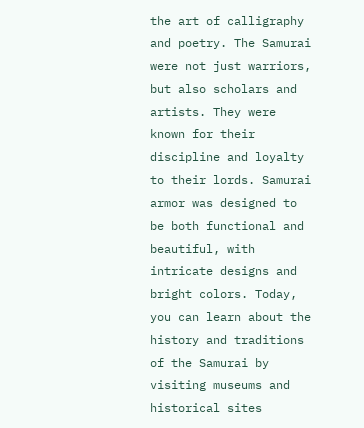the art of calligraphy and poetry. The Samurai were not just warriors, but also scholars and artists. They were known for their discipline and loyalty to their lords. Samurai armor was designed to be both functional and beautiful, with intricate designs and bright colors. Today, you can learn about the history and traditions of the Samurai by visiting museums and historical sites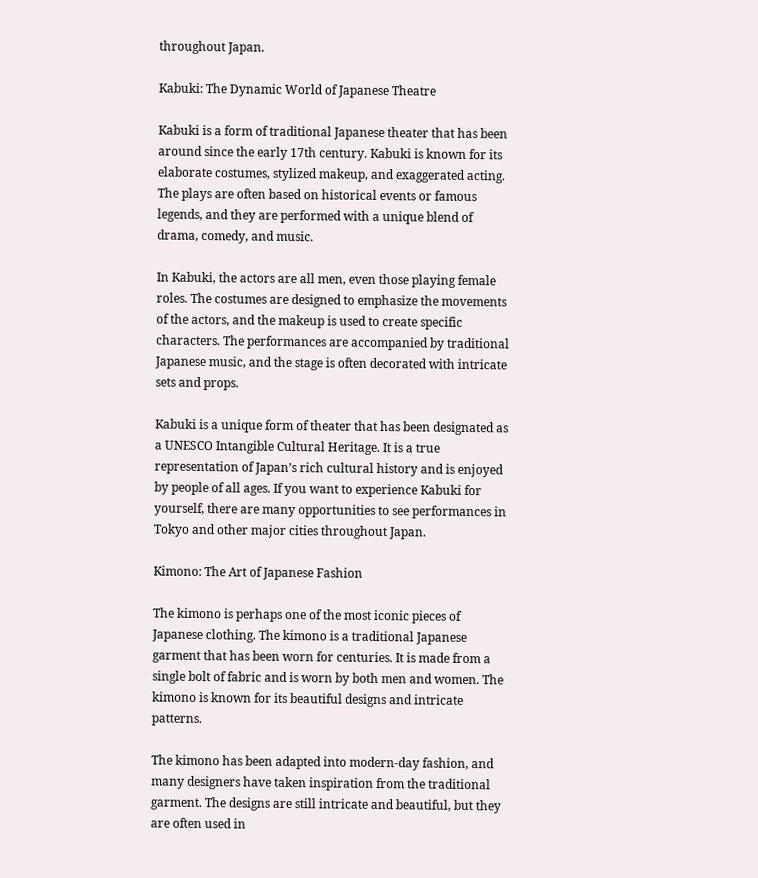throughout Japan.

Kabuki: The Dynamic World of Japanese Theatre

Kabuki is a form of traditional Japanese theater that has been around since the early 17th century. Kabuki is known for its elaborate costumes, stylized makeup, and exaggerated acting. The plays are often based on historical events or famous legends, and they are performed with a unique blend of drama, comedy, and music.

In Kabuki, the actors are all men, even those playing female roles. The costumes are designed to emphasize the movements of the actors, and the makeup is used to create specific characters. The performances are accompanied by traditional Japanese music, and the stage is often decorated with intricate sets and props.

Kabuki is a unique form of theater that has been designated as a UNESCO Intangible Cultural Heritage. It is a true representation of Japan’s rich cultural history and is enjoyed by people of all ages. If you want to experience Kabuki for yourself, there are many opportunities to see performances in Tokyo and other major cities throughout Japan.

Kimono: The Art of Japanese Fashion

The kimono is perhaps one of the most iconic pieces of Japanese clothing. The kimono is a traditional Japanese garment that has been worn for centuries. It is made from a single bolt of fabric and is worn by both men and women. The kimono is known for its beautiful designs and intricate patterns.

The kimono has been adapted into modern-day fashion, and many designers have taken inspiration from the traditional garment. The designs are still intricate and beautiful, but they are often used in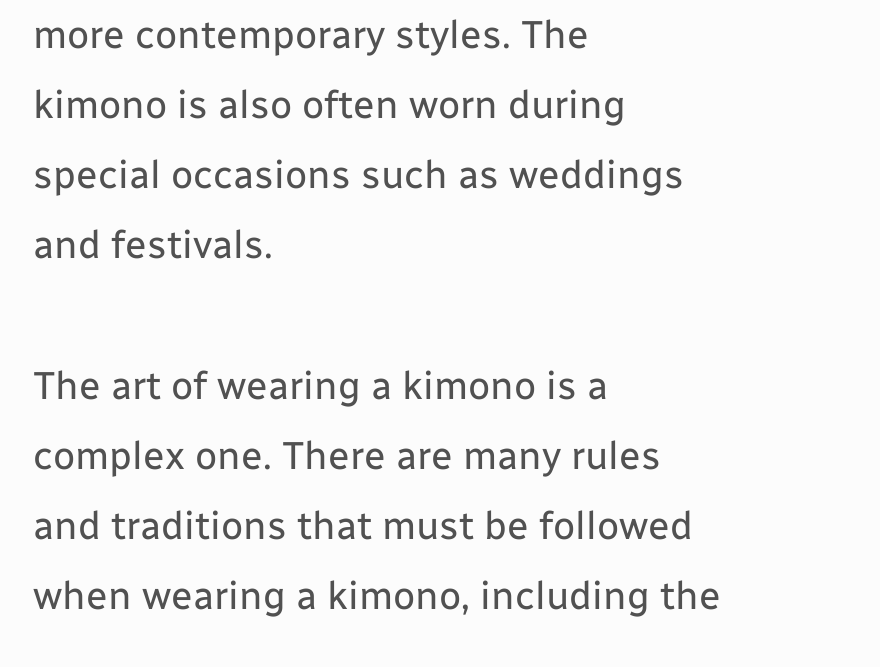more contemporary styles. The kimono is also often worn during special occasions such as weddings and festivals.

The art of wearing a kimono is a complex one. There are many rules and traditions that must be followed when wearing a kimono, including the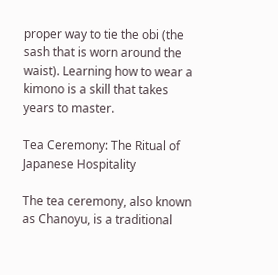proper way to tie the obi (the sash that is worn around the waist). Learning how to wear a kimono is a skill that takes years to master.

Tea Ceremony: The Ritual of Japanese Hospitality

The tea ceremony, also known as Chanoyu, is a traditional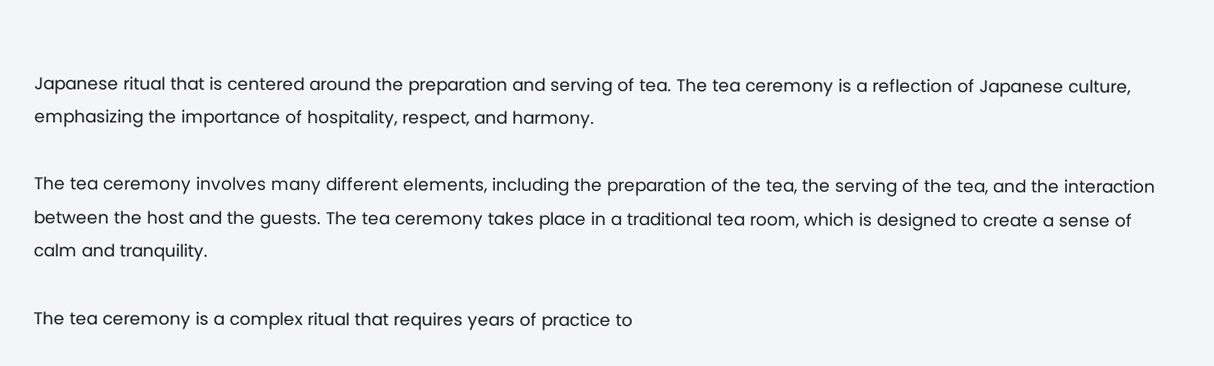Japanese ritual that is centered around the preparation and serving of tea. The tea ceremony is a reflection of Japanese culture, emphasizing the importance of hospitality, respect, and harmony.

The tea ceremony involves many different elements, including the preparation of the tea, the serving of the tea, and the interaction between the host and the guests. The tea ceremony takes place in a traditional tea room, which is designed to create a sense of calm and tranquility.

The tea ceremony is a complex ritual that requires years of practice to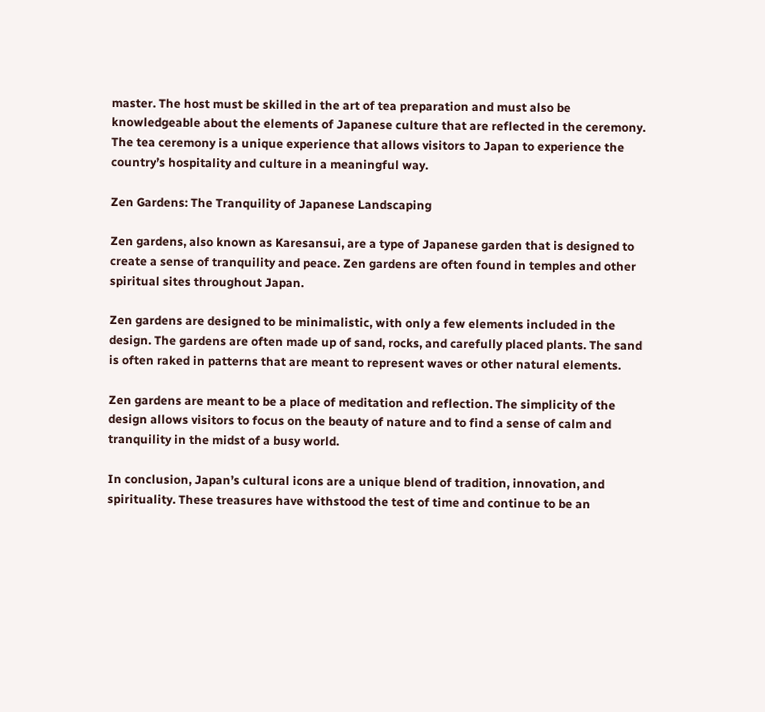master. The host must be skilled in the art of tea preparation and must also be knowledgeable about the elements of Japanese culture that are reflected in the ceremony. The tea ceremony is a unique experience that allows visitors to Japan to experience the country’s hospitality and culture in a meaningful way.

Zen Gardens: The Tranquility of Japanese Landscaping

Zen gardens, also known as Karesansui, are a type of Japanese garden that is designed to create a sense of tranquility and peace. Zen gardens are often found in temples and other spiritual sites throughout Japan.

Zen gardens are designed to be minimalistic, with only a few elements included in the design. The gardens are often made up of sand, rocks, and carefully placed plants. The sand is often raked in patterns that are meant to represent waves or other natural elements.

Zen gardens are meant to be a place of meditation and reflection. The simplicity of the design allows visitors to focus on the beauty of nature and to find a sense of calm and tranquility in the midst of a busy world.

In conclusion, Japan’s cultural icons are a unique blend of tradition, innovation, and spirituality. These treasures have withstood the test of time and continue to be an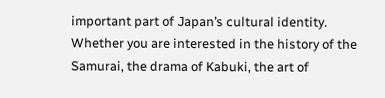important part of Japan’s cultural identity. Whether you are interested in the history of the Samurai, the drama of Kabuki, the art of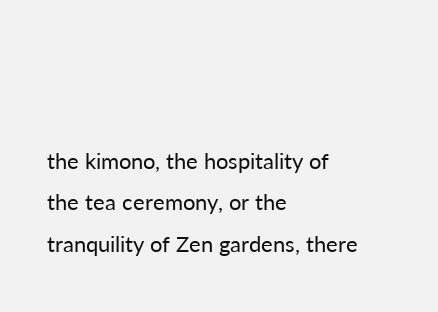the kimono, the hospitality of the tea ceremony, or the tranquility of Zen gardens, there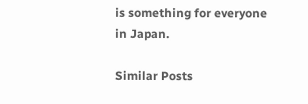is something for everyone in Japan.

Similar Posts